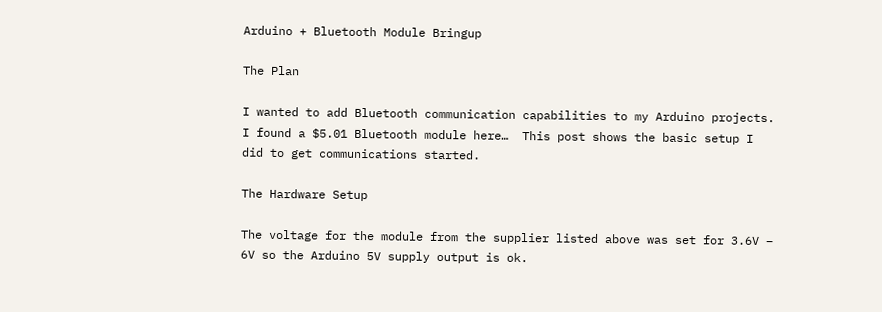Arduino + Bluetooth Module Bringup

The Plan

I wanted to add Bluetooth communication capabilities to my Arduino projects.  I found a $5.01 Bluetooth module here…  This post shows the basic setup I did to get communications started.

The Hardware Setup

The voltage for the module from the supplier listed above was set for 3.6V – 6V so the Arduino 5V supply output is ok.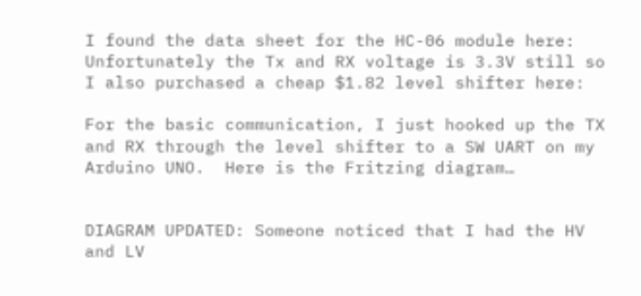I found the data sheet for the HC-06 module here:  Unfortunately the Tx and RX voltage is 3.3V still so I also purchased a cheap $1.82 level shifter here:

For the basic communication, I just hooked up the TX and RX through the level shifter to a SW UART on my Arduino UNO.  Here is the Fritzing diagram…


DIAGRAM UPDATED: Someone noticed that I had the HV and LV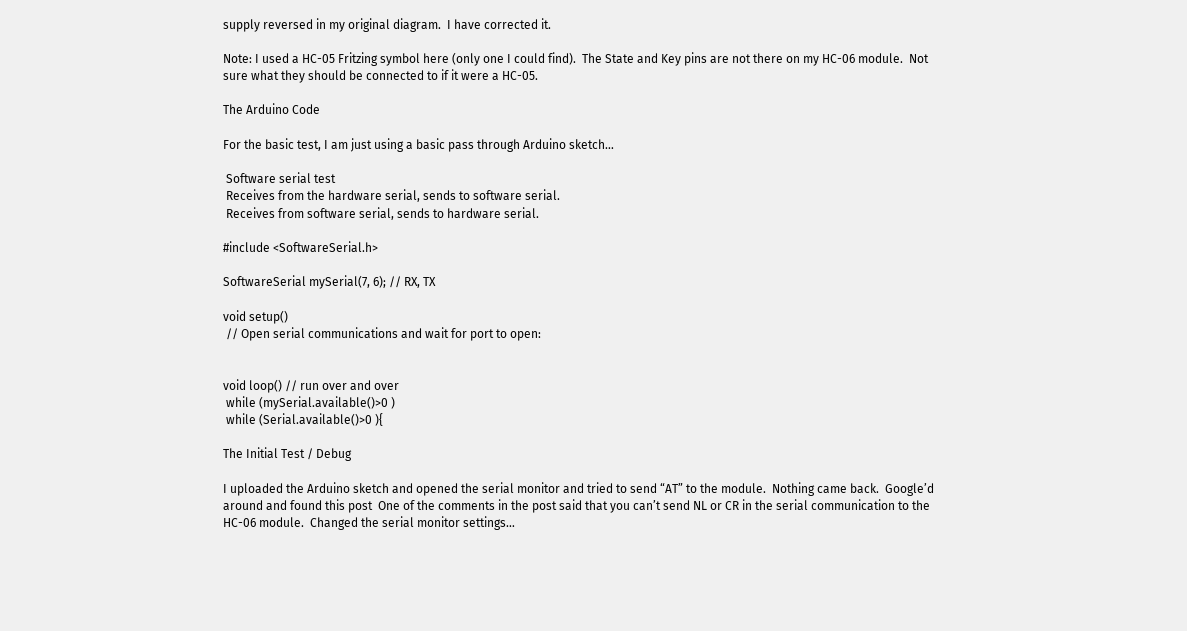supply reversed in my original diagram.  I have corrected it.

Note: I used a HC-05 Fritzing symbol here (only one I could find).  The State and Key pins are not there on my HC-06 module.  Not sure what they should be connected to if it were a HC-05.

The Arduino Code

For the basic test, I am just using a basic pass through Arduino sketch…

 Software serial test
 Receives from the hardware serial, sends to software serial.
 Receives from software serial, sends to hardware serial.

#include <SoftwareSerial.h>

SoftwareSerial mySerial(7, 6); // RX, TX

void setup()
 // Open serial communications and wait for port to open:


void loop() // run over and over
 while (mySerial.available()>0 )
 while (Serial.available()>0 ){

The Initial Test / Debug

I uploaded the Arduino sketch and opened the serial monitor and tried to send “AT” to the module.  Nothing came back.  Google’d around and found this post  One of the comments in the post said that you can’t send NL or CR in the serial communication to the HC-06 module.  Changed the serial monitor settings…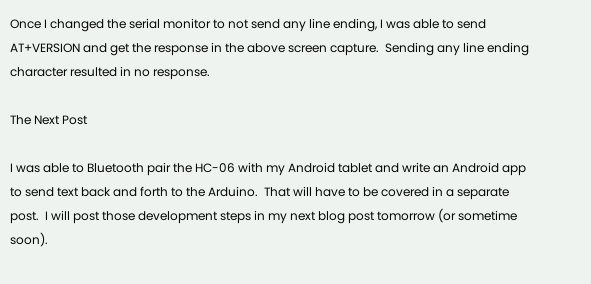Once I changed the serial monitor to not send any line ending, I was able to send AT+VERSION and get the response in the above screen capture.  Sending any line ending character resulted in no response.

The Next Post

I was able to Bluetooth pair the HC-06 with my Android tablet and write an Android app to send text back and forth to the Arduino.  That will have to be covered in a separate post.  I will post those development steps in my next blog post tomorrow (or sometime soon).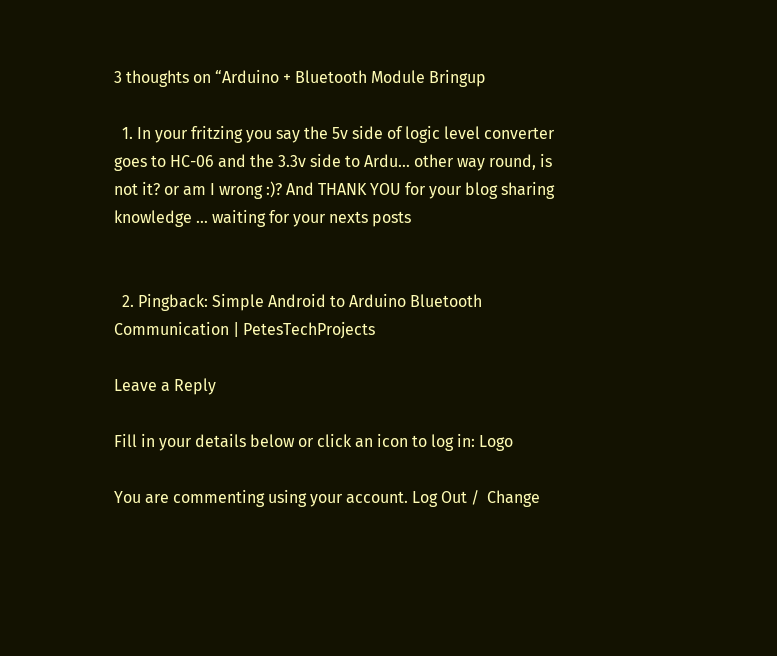3 thoughts on “Arduino + Bluetooth Module Bringup

  1. In your fritzing you say the 5v side of logic level converter goes to HC-06 and the 3.3v side to Ardu… other way round, is not it? or am I wrong :)? And THANK YOU for your blog sharing knowledge … waiting for your nexts posts


  2. Pingback: Simple Android to Arduino Bluetooth Communication | PetesTechProjects

Leave a Reply

Fill in your details below or click an icon to log in: Logo

You are commenting using your account. Log Out /  Change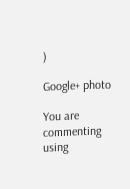)

Google+ photo

You are commenting using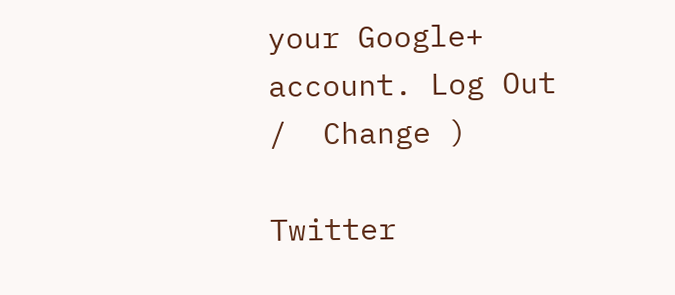your Google+ account. Log Out /  Change )

Twitter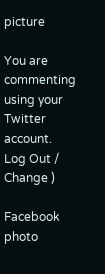picture

You are commenting using your Twitter account. Log Out /  Change )

Facebook photo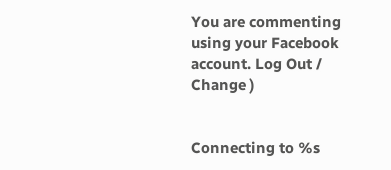You are commenting using your Facebook account. Log Out /  Change )


Connecting to %s